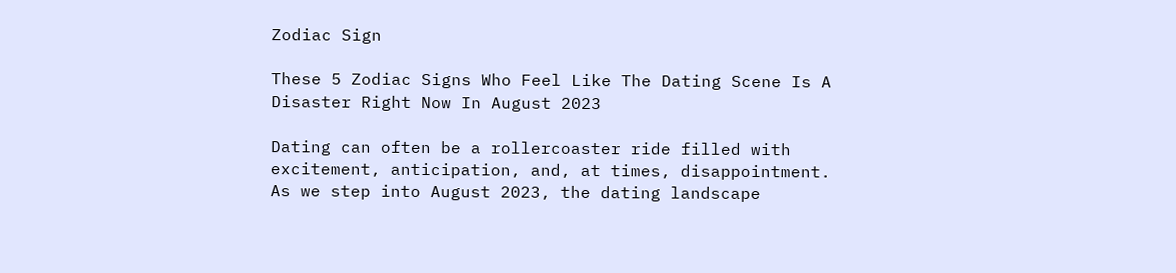Zodiac Sign

These 5 Zodiac Signs Who Feel Like The Dating Scene Is A Disaster Right Now In August 2023

Dating can often be a rollercoaster ride filled with excitement, anticipation, and, at times, disappointment. As we step into August 2023, the dating landscape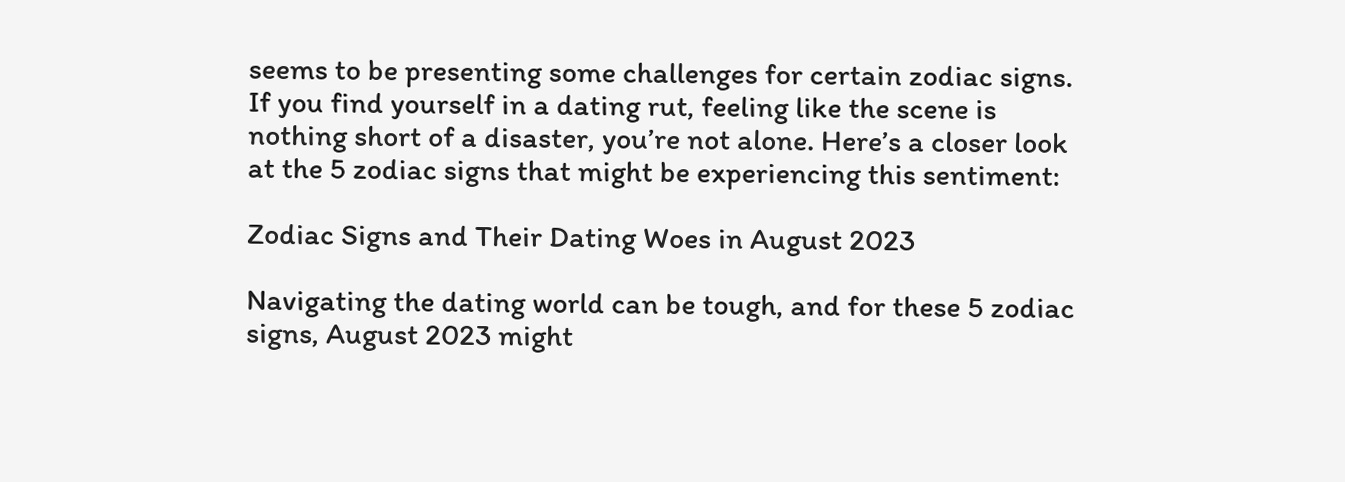seems to be presenting some challenges for certain zodiac signs. If you find yourself in a dating rut, feeling like the scene is nothing short of a disaster, you’re not alone. Here’s a closer look at the 5 zodiac signs that might be experiencing this sentiment:

Zodiac Signs and Their Dating Woes in August 2023

Navigating the dating world can be tough, and for these 5 zodiac signs, August 2023 might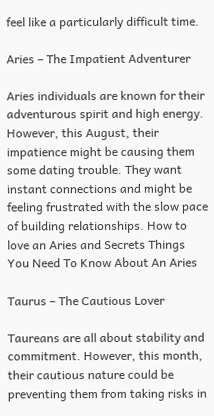feel like a particularly difficult time.

Aries – The Impatient Adventurer

Aries individuals are known for their adventurous spirit and high energy. However, this August, their impatience might be causing them some dating trouble. They want instant connections and might be feeling frustrated with the slow pace of building relationships. How to love an Aries and Secrets Things You Need To Know About An Aries

Taurus – The Cautious Lover

Taureans are all about stability and commitment. However, this month, their cautious nature could be preventing them from taking risks in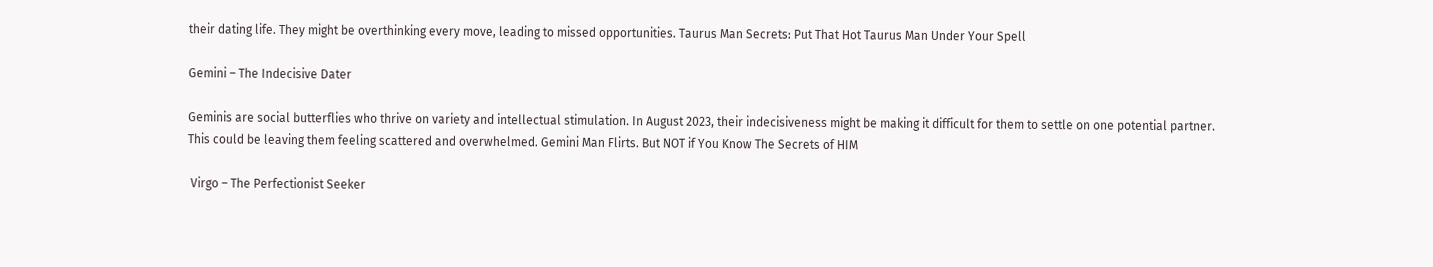their dating life. They might be overthinking every move, leading to missed opportunities. Taurus Man Secrets: Put That Hot Taurus Man Under Your Spell

Gemini – The Indecisive Dater

Geminis are social butterflies who thrive on variety and intellectual stimulation. In August 2023, their indecisiveness might be making it difficult for them to settle on one potential partner. This could be leaving them feeling scattered and overwhelmed. Gemini Man Flirts. But NOT if You Know The Secrets of HIM

 Virgo – The Perfectionist Seeker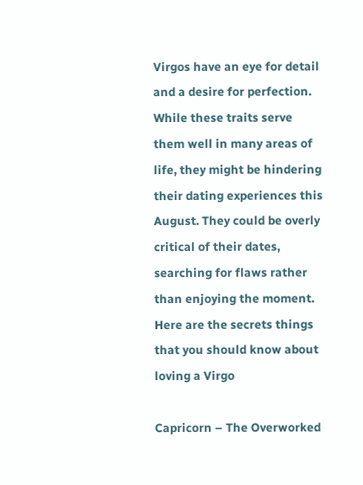Virgos have an eye for detail and a desire for perfection. While these traits serve them well in many areas of life, they might be hindering their dating experiences this August. They could be overly critical of their dates, searching for flaws rather than enjoying the moment. Here are the secrets things that you should know about loving a Virgo

Capricorn – The Overworked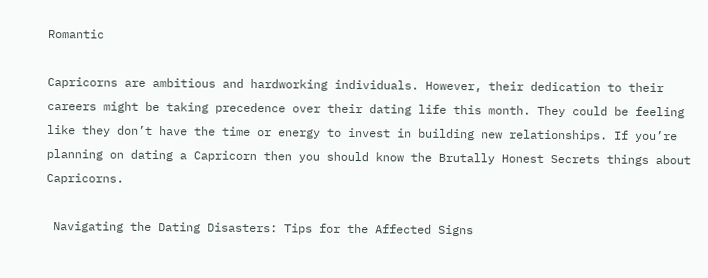Romantic

Capricorns are ambitious and hardworking individuals. However, their dedication to their careers might be taking precedence over their dating life this month. They could be feeling like they don’t have the time or energy to invest in building new relationships. If you’re planning on dating a Capricorn then you should know the Brutally Honest Secrets things about Capricorns.

 Navigating the Dating Disasters: Tips for the Affected Signs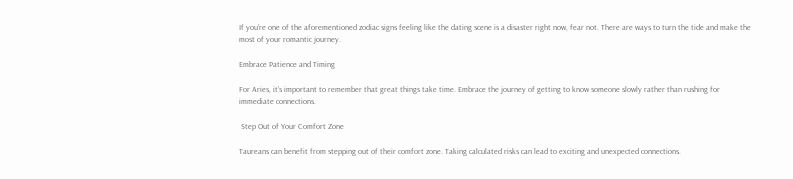If you’re one of the aforementioned zodiac signs feeling like the dating scene is a disaster right now, fear not. There are ways to turn the tide and make the most of your romantic journey.

Embrace Patience and Timing

For Aries, it’s important to remember that great things take time. Embrace the journey of getting to know someone slowly rather than rushing for immediate connections.

 Step Out of Your Comfort Zone

Taureans can benefit from stepping out of their comfort zone. Taking calculated risks can lead to exciting and unexpected connections.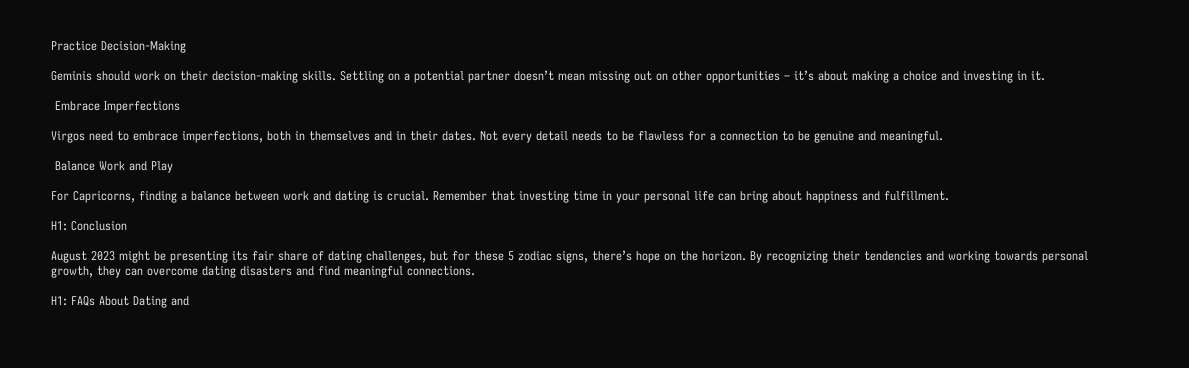Practice Decision-Making

Geminis should work on their decision-making skills. Settling on a potential partner doesn’t mean missing out on other opportunities – it’s about making a choice and investing in it.

 Embrace Imperfections

Virgos need to embrace imperfections, both in themselves and in their dates. Not every detail needs to be flawless for a connection to be genuine and meaningful.

 Balance Work and Play

For Capricorns, finding a balance between work and dating is crucial. Remember that investing time in your personal life can bring about happiness and fulfillment.

H1: Conclusion

August 2023 might be presenting its fair share of dating challenges, but for these 5 zodiac signs, there’s hope on the horizon. By recognizing their tendencies and working towards personal growth, they can overcome dating disasters and find meaningful connections.

H1: FAQs About Dating and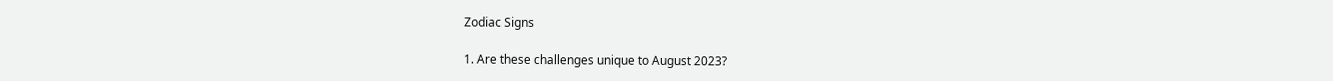Zodiac Signs

1. Are these challenges unique to August 2023?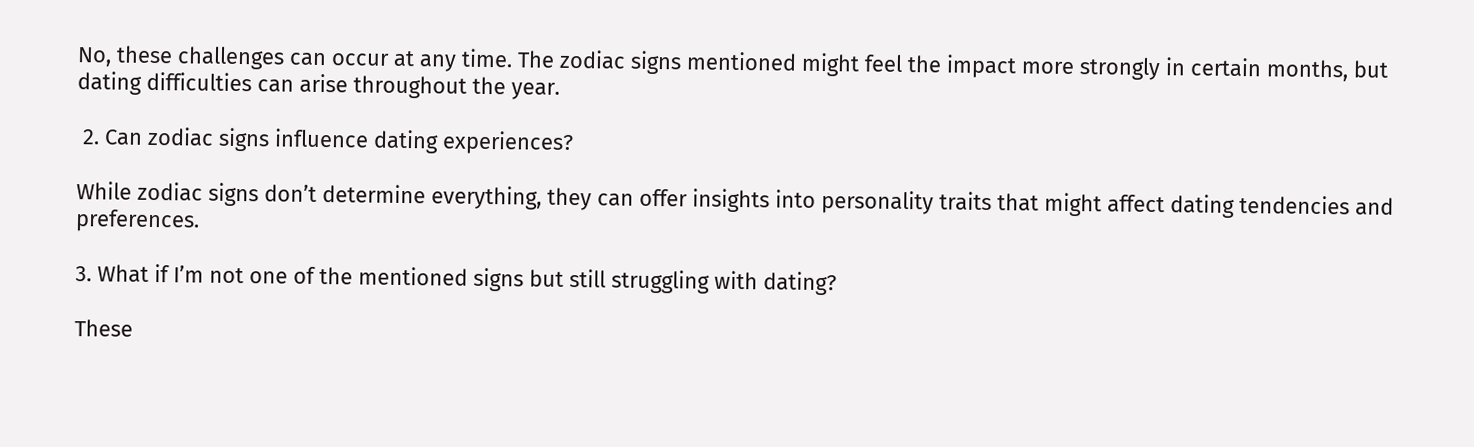No, these challenges can occur at any time. The zodiac signs mentioned might feel the impact more strongly in certain months, but dating difficulties can arise throughout the year.

 2. Can zodiac signs influence dating experiences?

While zodiac signs don’t determine everything, they can offer insights into personality traits that might affect dating tendencies and preferences.

3. What if I’m not one of the mentioned signs but still struggling with dating?

These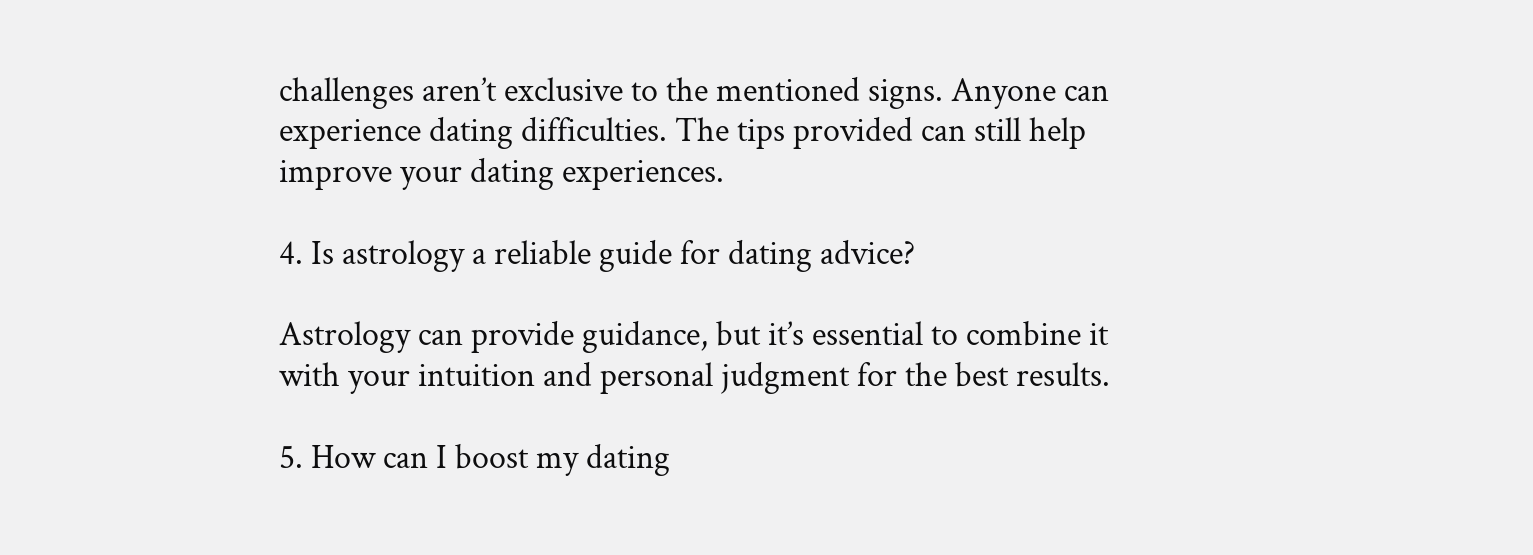challenges aren’t exclusive to the mentioned signs. Anyone can experience dating difficulties. The tips provided can still help improve your dating experiences.

4. Is astrology a reliable guide for dating advice?

Astrology can provide guidance, but it’s essential to combine it with your intuition and personal judgment for the best results.

5. How can I boost my dating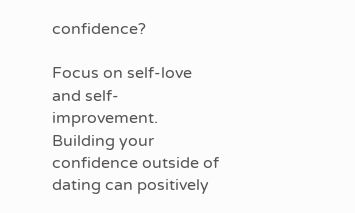confidence?

Focus on self-love and self-improvement. Building your confidence outside of dating can positively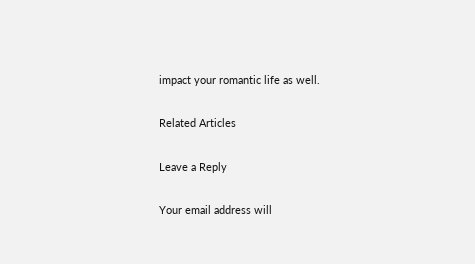impact your romantic life as well.

Related Articles

Leave a Reply

Your email address will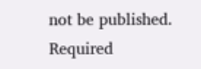not be published. Required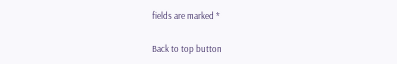fields are marked *

Back to top button